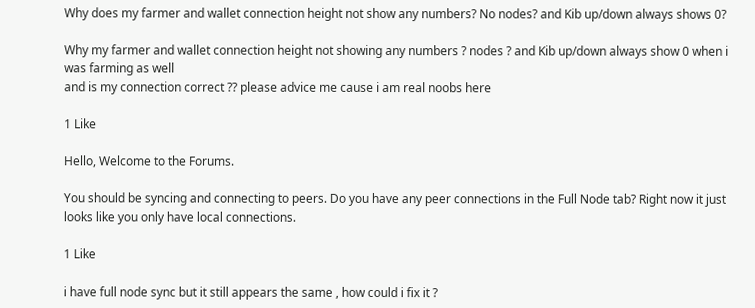Why does my farmer and wallet connection height not show any numbers? No nodes? and Kib up/down always shows 0?

Why my farmer and wallet connection height not showing any numbers ? nodes ? and Kib up/down always show 0 when i was farming as well
and is my connection correct ?? please advice me cause i am real noobs here

1 Like

Hello, Welcome to the Forums.

You should be syncing and connecting to peers. Do you have any peer connections in the Full Node tab? Right now it just looks like you only have local connections.

1 Like

i have full node sync but it still appears the same , how could i fix it ?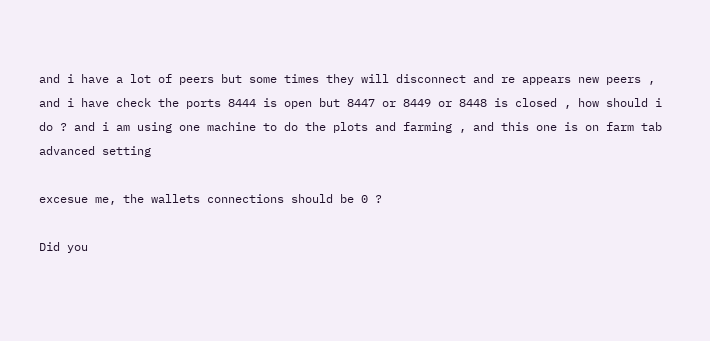and i have a lot of peers but some times they will disconnect and re appears new peers ,
and i have check the ports 8444 is open but 8447 or 8449 or 8448 is closed , how should i do ? and i am using one machine to do the plots and farming , and this one is on farm tab advanced setting

excesue me, the wallets connections should be 0 ?

Did you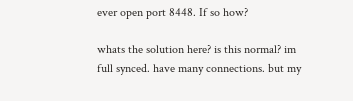ever open port 8448. If so how?

whats the solution here? is this normal? im full synced. have many connections. but my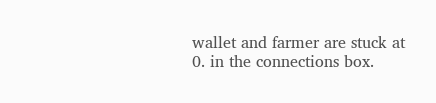wallet and farmer are stuck at 0. in the connections box.